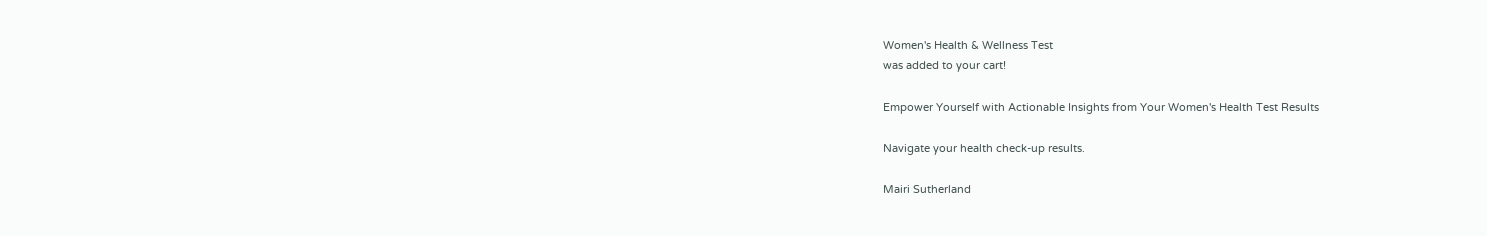Women's Health & Wellness Test
was added to your cart!

Empower Yourself with Actionable Insights from Your Women's Health Test Results

Navigate your health check-up results.

Mairi Sutherland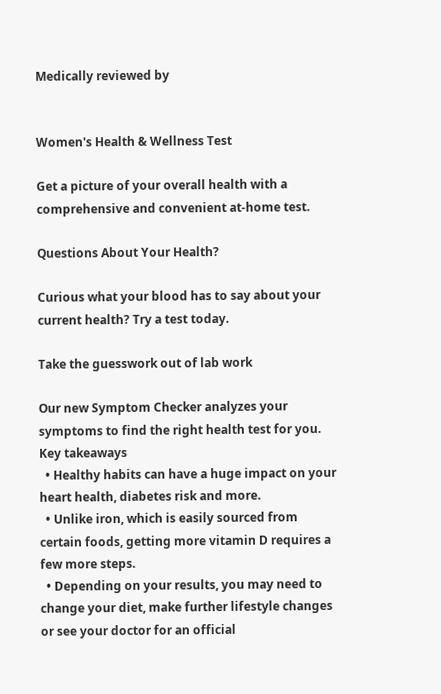Medically reviewed by


Women's Health & Wellness Test

Get a picture of your overall health with a comprehensive and convenient at-home test.

Questions About Your Health?

Curious what your blood has to say about your current health? Try a test today.

Take the guesswork out of lab work

Our new Symptom Checker analyzes your symptoms to find the right health test for you.
Key takeaways
  • Healthy habits can have a huge impact on your heart health, diabetes risk and more.
  • Unlike iron, which is easily sourced from certain foods, getting more vitamin D requires a few more steps.
  • Depending on your results, you may need to change your diet, make further lifestyle changes or see your doctor for an official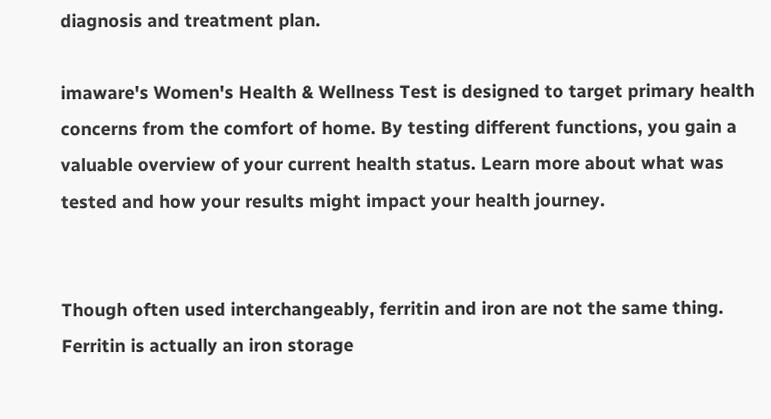diagnosis and treatment plan.

imaware's Women's Health & Wellness Test is designed to target primary health concerns from the comfort of home. By testing different functions, you gain a valuable overview of your current health status. Learn more about what was tested and how your results might impact your health journey.


Though often used interchangeably, ferritin and iron are not the same thing. Ferritin is actually an iron storage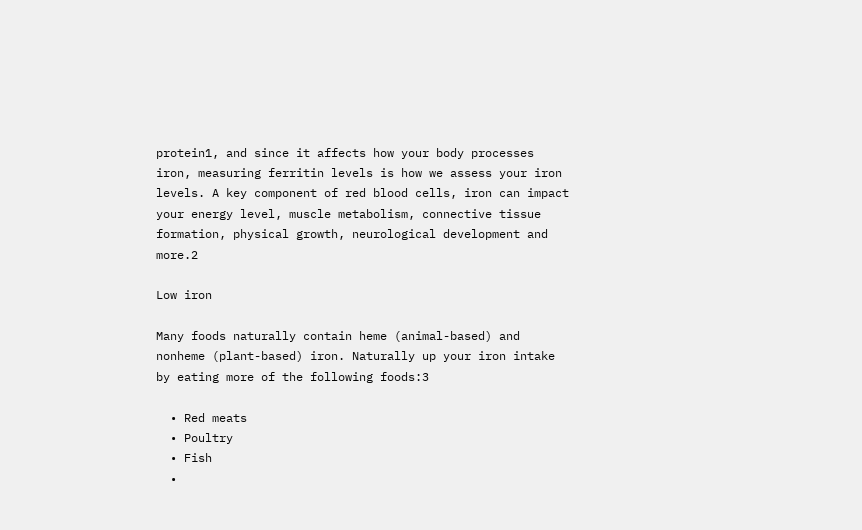protein1, and since it affects how your body processes iron, measuring ferritin levels is how we assess your iron levels. A key component of red blood cells, iron can impact your energy level, muscle metabolism, connective tissue formation, physical growth, neurological development and more.2

Low iron

Many foods naturally contain heme (animal-based) and nonheme (plant-based) iron. Naturally up your iron intake by eating more of the following foods:3

  • Red meats
  • Poultry
  • Fish
  •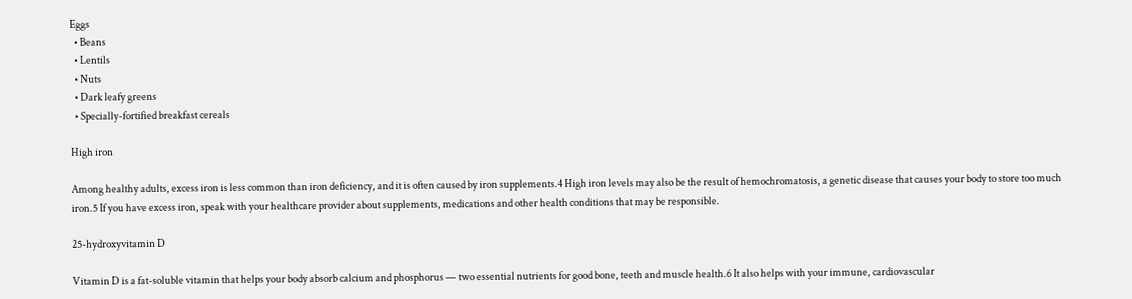Eggs
  • Beans
  • Lentils
  • Nuts
  • Dark leafy greens
  • Specially-fortified breakfast cereals

High iron

Among healthy adults, excess iron is less common than iron deficiency, and it is often caused by iron supplements.4 High iron levels may also be the result of hemochromatosis, a genetic disease that causes your body to store too much iron.5 If you have excess iron, speak with your healthcare provider about supplements, medications and other health conditions that may be responsible.

25-hydroxyvitamin D

Vitamin D is a fat-soluble vitamin that helps your body absorb calcium and phosphorus — two essential nutrients for good bone, teeth and muscle health.6 It also helps with your immune, cardiovascular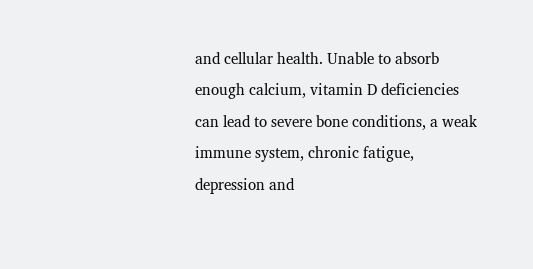and cellular health. Unable to absorb enough calcium, vitamin D deficiencies can lead to severe bone conditions, a weak immune system, chronic fatigue, depression and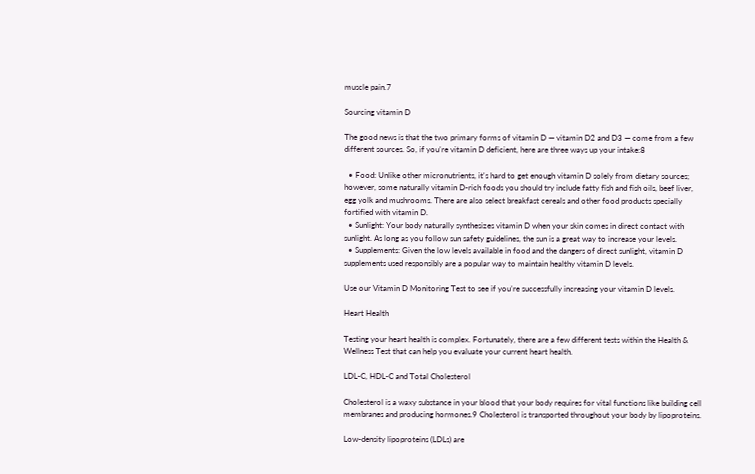muscle pain.7

Sourcing vitamin D

The good news is that the two primary forms of vitamin D — vitamin D2 and D3 — come from a few different sources. So, if you’re vitamin D deficient, here are three ways up your intake:8

  • Food: Unlike other micronutrients, it's hard to get enough vitamin D solely from dietary sources; however, some naturally vitamin D-rich foods you should try include fatty fish and fish oils, beef liver, egg yolk and mushrooms. There are also select breakfast cereals and other food products specially fortified with vitamin D.
  • Sunlight: Your body naturally synthesizes vitamin D when your skin comes in direct contact with sunlight. As long as you follow sun safety guidelines, the sun is a great way to increase your levels.
  • Supplements: Given the low levels available in food and the dangers of direct sunlight, vitamin D supplements used responsibly are a popular way to maintain healthy vitamin D levels.

Use our Vitamin D Monitoring Test to see if you’re successfully increasing your vitamin D levels.

Heart Health

Testing your heart health is complex. Fortunately, there are a few different tests within the Health & Wellness Test that can help you evaluate your current heart health.

LDL-C, HDL-C and Total Cholesterol

Cholesterol is a waxy substance in your blood that your body requires for vital functions like building cell membranes and producing hormones.9 Cholesterol is transported throughout your body by lipoproteins.

Low-density lipoproteins (LDLs) are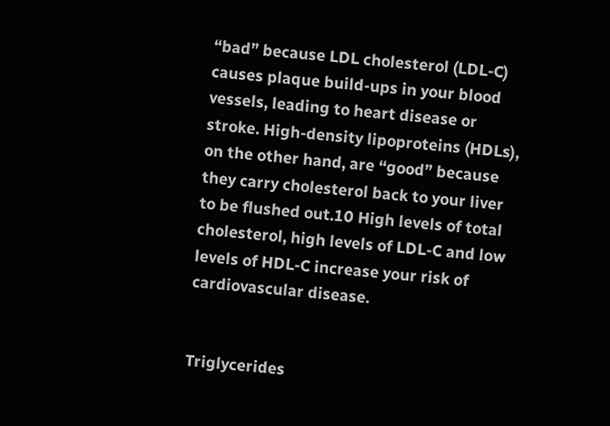“bad” because LDL cholesterol (LDL-C) causes plaque build-ups in your blood vessels, leading to heart disease or stroke. High-density lipoproteins (HDLs), on the other hand, are “good” because they carry cholesterol back to your liver to be flushed out.10 High levels of total cholesterol, high levels of LDL-C and low levels of HDL-C increase your risk of cardiovascular disease.


Triglycerides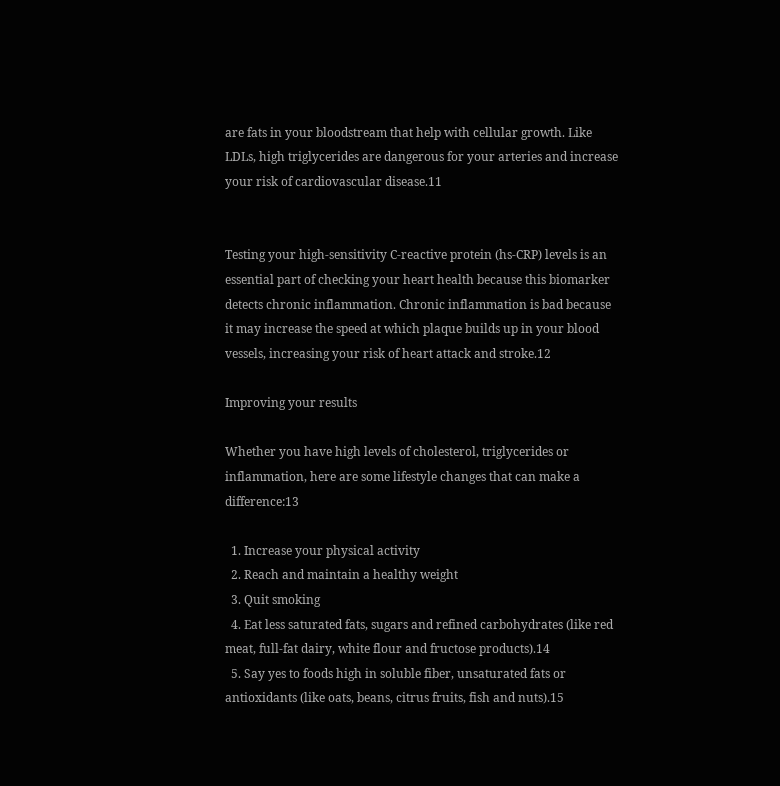are fats in your bloodstream that help with cellular growth. Like LDLs, high triglycerides are dangerous for your arteries and increase your risk of cardiovascular disease.11


Testing your high-sensitivity C-reactive protein (hs-CRP) levels is an essential part of checking your heart health because this biomarker detects chronic inflammation. Chronic inflammation is bad because it may increase the speed at which plaque builds up in your blood vessels, increasing your risk of heart attack and stroke.12

Improving your results

Whether you have high levels of cholesterol, triglycerides or inflammation, here are some lifestyle changes that can make a difference:13

  1. Increase your physical activity
  2. Reach and maintain a healthy weight
  3. Quit smoking
  4. Eat less saturated fats, sugars and refined carbohydrates (like red meat, full-fat dairy, white flour and fructose products).14
  5. Say yes to foods high in soluble fiber, unsaturated fats or antioxidants (like oats, beans, citrus fruits, fish and nuts).15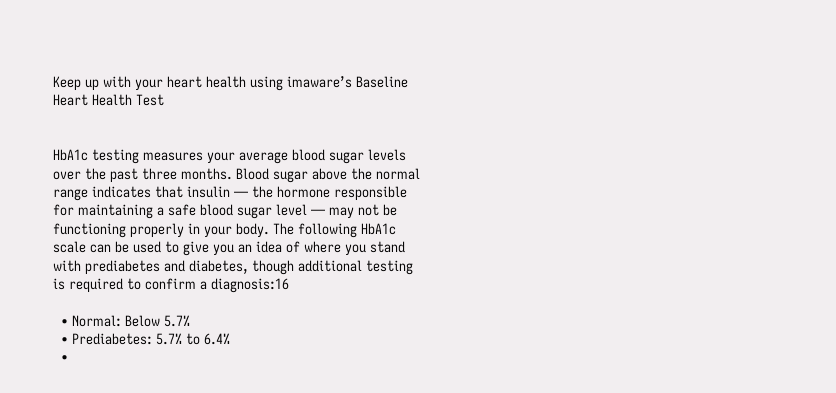Keep up with your heart health using imaware’s Baseline Heart Health Test


HbA1c testing measures your average blood sugar levels over the past three months. Blood sugar above the normal range indicates that insulin — the hormone responsible for maintaining a safe blood sugar level — may not be functioning properly in your body. The following HbA1c scale can be used to give you an idea of where you stand with prediabetes and diabetes, though additional testing is required to confirm a diagnosis:16

  • Normal: Below 5.7%
  • Prediabetes: 5.7% to 6.4%
  •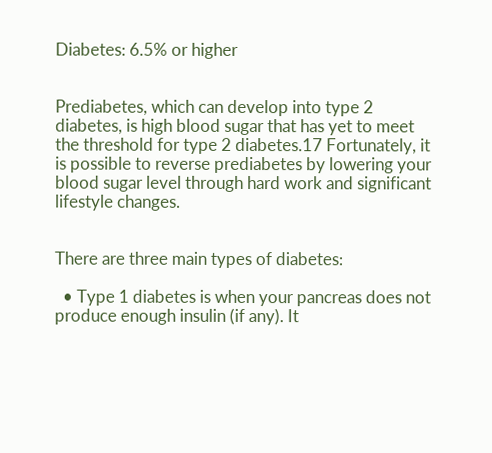Diabetes: 6.5% or higher


Prediabetes, which can develop into type 2 diabetes, is high blood sugar that has yet to meet the threshold for type 2 diabetes.17 Fortunately, it is possible to reverse prediabetes by lowering your blood sugar level through hard work and significant lifestyle changes.


There are three main types of diabetes:

  • Type 1 diabetes is when your pancreas does not produce enough insulin (if any). It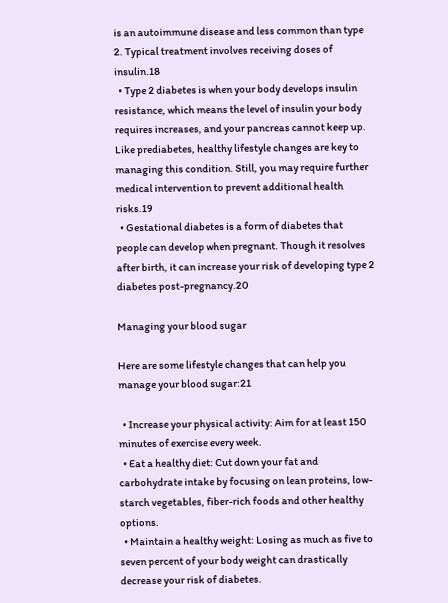is an autoimmune disease and less common than type 2. Typical treatment involves receiving doses of insulin.18
  • Type 2 diabetes is when your body develops insulin resistance, which means the level of insulin your body requires increases, and your pancreas cannot keep up. Like prediabetes, healthy lifestyle changes are key to managing this condition. Still, you may require further medical intervention to prevent additional health risks.19
  • Gestational diabetes is a form of diabetes that people can develop when pregnant. Though it resolves after birth, it can increase your risk of developing type 2 diabetes post-pregnancy.20

Managing your blood sugar

Here are some lifestyle changes that can help you manage your blood sugar:21

  • Increase your physical activity: Aim for at least 150 minutes of exercise every week.
  • Eat a healthy diet: Cut down your fat and carbohydrate intake by focusing on lean proteins, low-starch vegetables, fiber-rich foods and other healthy options.
  • Maintain a healthy weight: Losing as much as five to seven percent of your body weight can drastically decrease your risk of diabetes.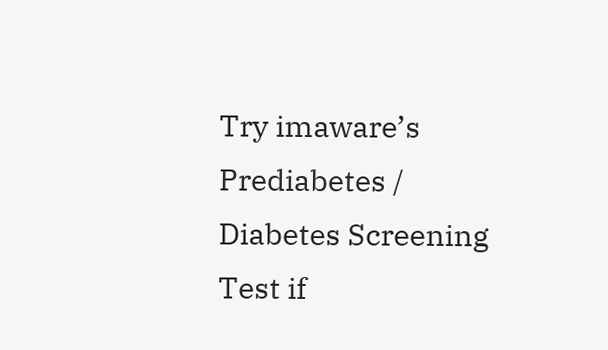Try imaware’s Prediabetes / Diabetes Screening Test if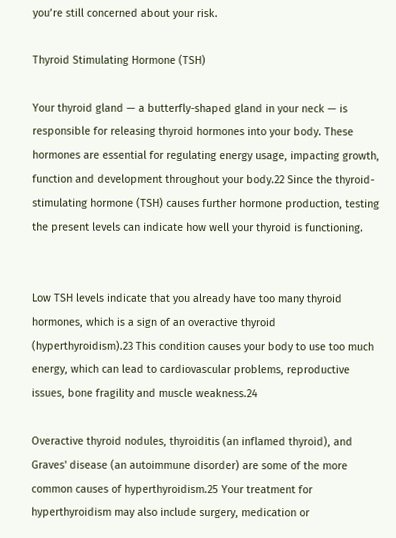you’re still concerned about your risk.

Thyroid Stimulating Hormone (TSH)

Your thyroid gland — a butterfly-shaped gland in your neck — is responsible for releasing thyroid hormones into your body. These hormones are essential for regulating energy usage, impacting growth, function and development throughout your body.22 Since the thyroid-stimulating hormone (TSH) causes further hormone production, testing the present levels can indicate how well your thyroid is functioning.


Low TSH levels indicate that you already have too many thyroid hormones, which is a sign of an overactive thyroid (hyperthyroidism).23 This condition causes your body to use too much energy, which can lead to cardiovascular problems, reproductive issues, bone fragility and muscle weakness.24

Overactive thyroid nodules, thyroiditis (an inflamed thyroid), and Graves' disease (an autoimmune disorder) are some of the more common causes of hyperthyroidism.25 Your treatment for hyperthyroidism may also include surgery, medication or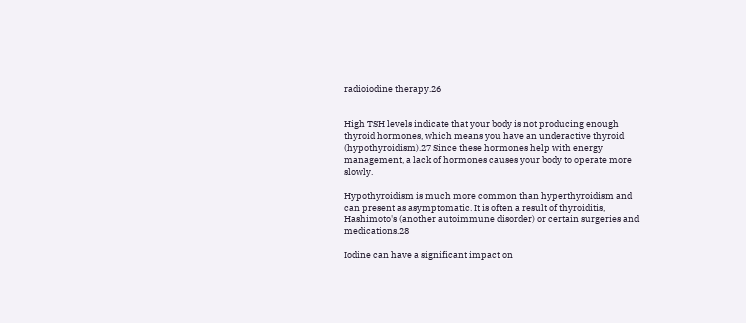radioiodine therapy.26


High TSH levels indicate that your body is not producing enough thyroid hormones, which means you have an underactive thyroid (hypothyroidism).27 Since these hormones help with energy management, a lack of hormones causes your body to operate more slowly.

Hypothyroidism is much more common than hyperthyroidism and can present as asymptomatic. It is often a result of thyroiditis, Hashimoto's (another autoimmune disorder) or certain surgeries and medications.28

Iodine can have a significant impact on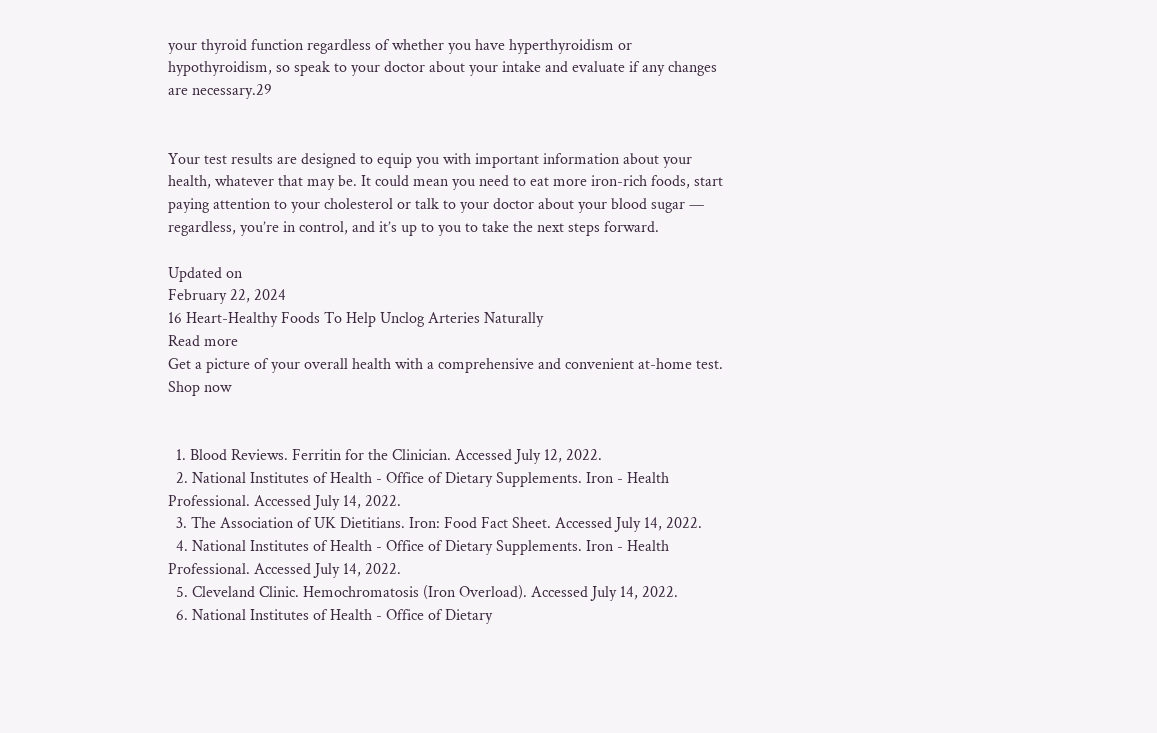your thyroid function regardless of whether you have hyperthyroidism or hypothyroidism, so speak to your doctor about your intake and evaluate if any changes are necessary.29


Your test results are designed to equip you with important information about your health, whatever that may be. It could mean you need to eat more iron-rich foods, start paying attention to your cholesterol or talk to your doctor about your blood sugar — regardless, you’re in control, and it’s up to you to take the next steps forward.

Updated on
February 22, 2024
16 Heart-Healthy Foods To Help Unclog Arteries Naturally
Read more
Get a picture of your overall health with a comprehensive and convenient at-home test.
Shop now


  1. Blood Reviews. Ferritin for the Clinician. Accessed July 12, 2022.
  2. National Institutes of Health - Office of Dietary Supplements. Iron - Health Professional. Accessed July 14, 2022.
  3. The Association of UK Dietitians. Iron: Food Fact Sheet. Accessed July 14, 2022.
  4. National Institutes of Health - Office of Dietary Supplements. Iron - Health Professional. Accessed July 14, 2022.
  5. Cleveland Clinic. Hemochromatosis (Iron Overload). Accessed July 14, 2022.
  6. National Institutes of Health - Office of Dietary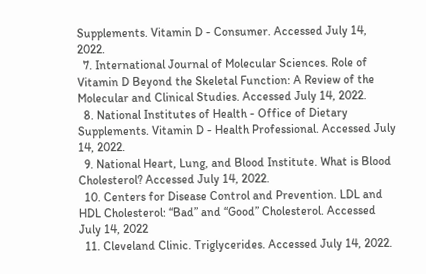Supplements. Vitamin D - Consumer. Accessed July 14, 2022.
  7. International Journal of Molecular Sciences. Role of Vitamin D Beyond the Skeletal Function: A Review of the Molecular and Clinical Studies. Accessed July 14, 2022.
  8. National Institutes of Health - Office of Dietary Supplements. Vitamin D - Health Professional. Accessed July 14, 2022.
  9. National Heart, Lung, and Blood Institute. What is Blood Cholesterol? Accessed July 14, 2022.
  10. Centers for Disease Control and Prevention. LDL and HDL Cholesterol: “Bad” and “Good” Cholesterol. Accessed July 14, 2022
  11. Cleveland Clinic. Triglycerides. Accessed July 14, 2022.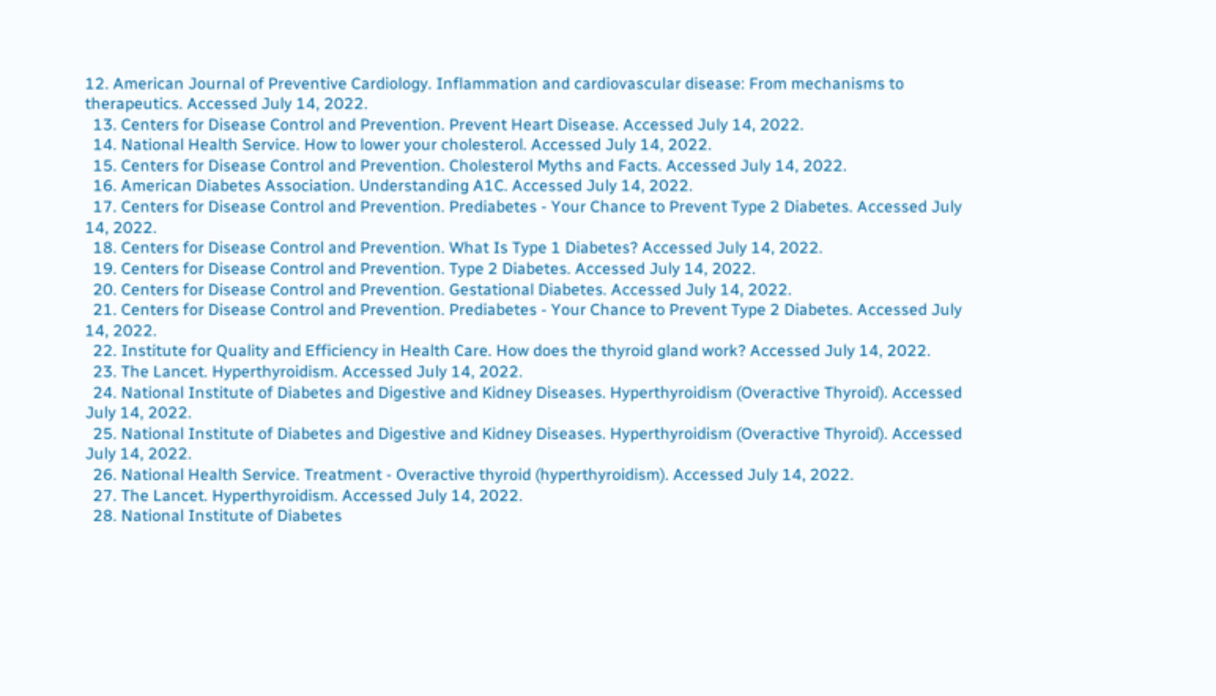12. American Journal of Preventive Cardiology. Inflammation and cardiovascular disease: From mechanisms to therapeutics. Accessed July 14, 2022.
  13. Centers for Disease Control and Prevention. Prevent Heart Disease. Accessed July 14, 2022.
  14. National Health Service. How to lower your cholesterol. Accessed July 14, 2022.
  15. Centers for Disease Control and Prevention. Cholesterol Myths and Facts. Accessed July 14, 2022.
  16. American Diabetes Association. Understanding A1C. Accessed July 14, 2022.
  17. Centers for Disease Control and Prevention. Prediabetes - Your Chance to Prevent Type 2 Diabetes. Accessed July 14, 2022.
  18. Centers for Disease Control and Prevention. What Is Type 1 Diabetes? Accessed July 14, 2022.
  19. Centers for Disease Control and Prevention. Type 2 Diabetes. Accessed July 14, 2022.
  20. Centers for Disease Control and Prevention. Gestational Diabetes. Accessed July 14, 2022.
  21. Centers for Disease Control and Prevention. Prediabetes - Your Chance to Prevent Type 2 Diabetes. Accessed July 14, 2022.
  22. Institute for Quality and Efficiency in Health Care. How does the thyroid gland work? Accessed July 14, 2022.
  23. The Lancet. Hyperthyroidism. Accessed July 14, 2022.
  24. National Institute of Diabetes and Digestive and Kidney Diseases. Hyperthyroidism (Overactive Thyroid). Accessed July 14, 2022.
  25. National Institute of Diabetes and Digestive and Kidney Diseases. Hyperthyroidism (Overactive Thyroid). Accessed July 14, 2022.
  26. National Health Service. Treatment - Overactive thyroid (hyperthyroidism). Accessed July 14, 2022.
  27. The Lancet. Hyperthyroidism. Accessed July 14, 2022.
  28. National Institute of Diabetes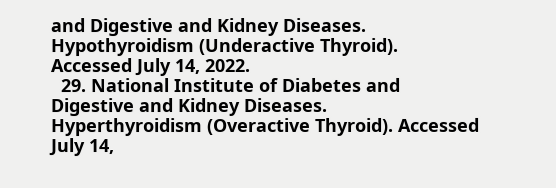and Digestive and Kidney Diseases. Hypothyroidism (Underactive Thyroid). Accessed July 14, 2022.
  29. National Institute of Diabetes and Digestive and Kidney Diseases. Hyperthyroidism (Overactive Thyroid). Accessed July 14,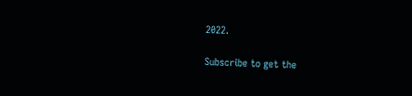2022.

Subscribe to get the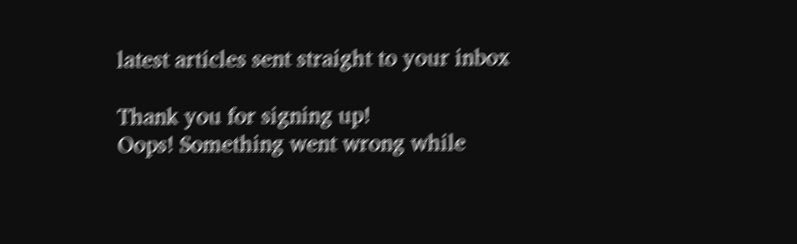latest articles sent straight to your inbox

Thank you for signing up!
Oops! Something went wrong while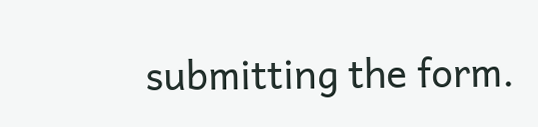submitting the form.